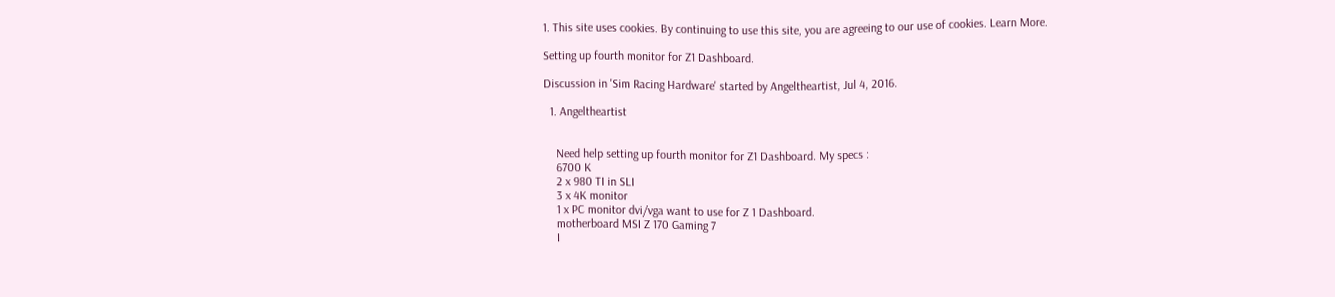1. This site uses cookies. By continuing to use this site, you are agreeing to our use of cookies. Learn More.

Setting up fourth monitor for Z1 Dashboard.

Discussion in 'Sim Racing Hardware' started by Angeltheartist, Jul 4, 2016.

  1. Angeltheartist


    Need help setting up fourth monitor for Z1 Dashboard. My specs :
    6700 K
    2 x 980 TI in SLI
    3 x 4K monitor
    1 x PC monitor dvi/vga want to use for Z 1 Dashboard.
    motherboard MSI Z 170 Gaming 7
    I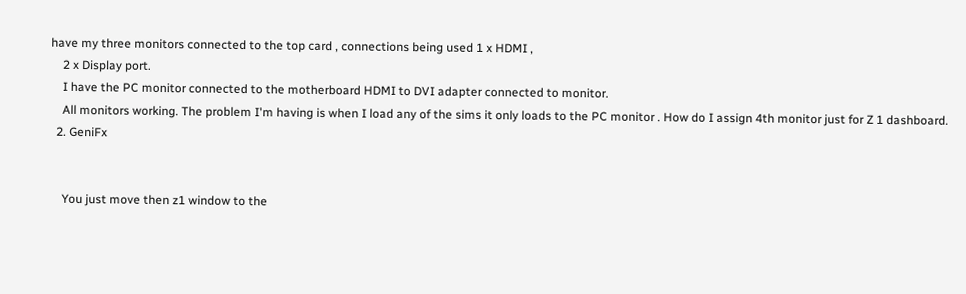have my three monitors connected to the top card , connections being used 1 x HDMI ,
    2 x Display port.
    I have the PC monitor connected to the motherboard HDMI to DVI adapter connected to monitor.
    All monitors working. The problem I'm having is when I load any of the sims it only loads to the PC monitor . How do I assign 4th monitor just for Z 1 dashboard.
  2. GeniFx


    You just move then z1 window to the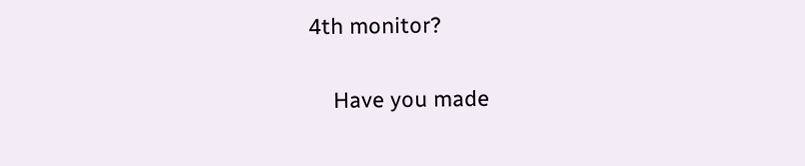4th monitor?

    Have you made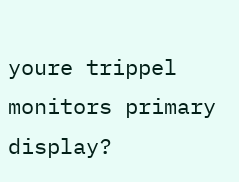youre trippel monitors primary display?